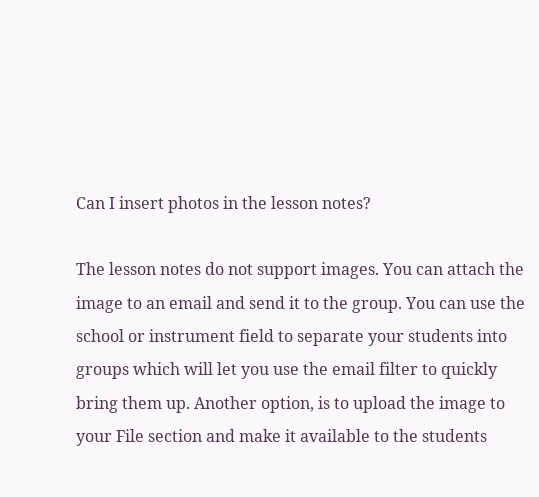Can I insert photos in the lesson notes?

The lesson notes do not support images. You can attach the image to an email and send it to the group. You can use the school or instrument field to separate your students into groups which will let you use the email filter to quickly bring them up. Another option, is to upload the image to your File section and make it available to the students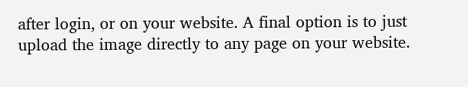after login, or on your website. A final option is to just upload the image directly to any page on your website.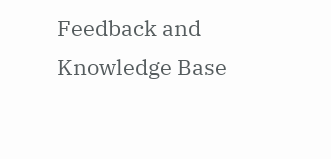Feedback and Knowledge Base